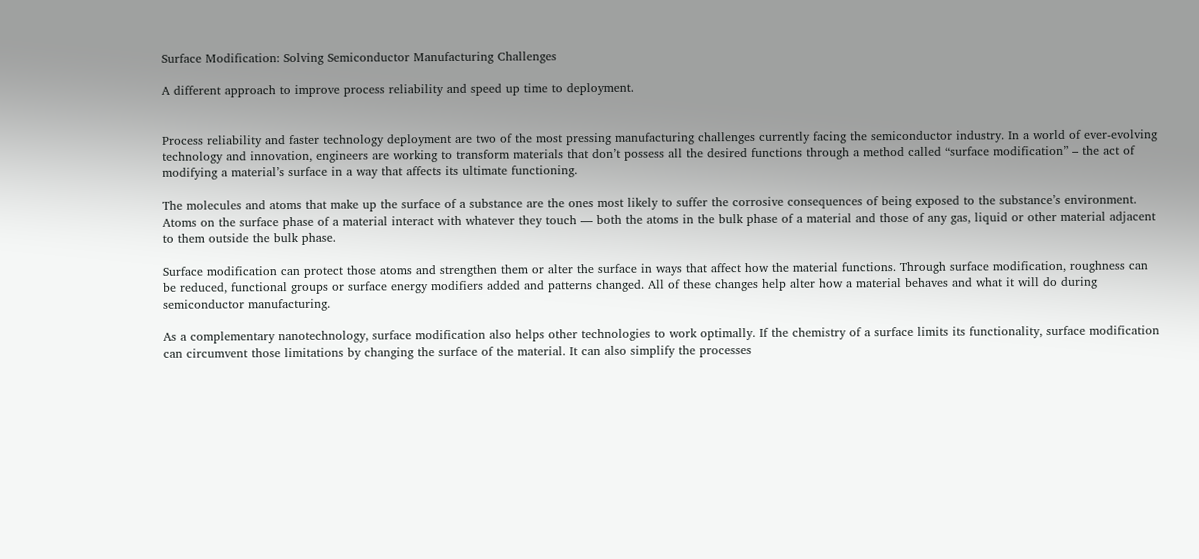Surface Modification: Solving Semiconductor Manufacturing Challenges

A different approach to improve process reliability and speed up time to deployment.


Process reliability and faster technology deployment are two of the most pressing manufacturing challenges currently facing the semiconductor industry. In a world of ever-evolving technology and innovation, engineers are working to transform materials that don’t possess all the desired functions through a method called “surface modification” – the act of modifying a material’s surface in a way that affects its ultimate functioning.

The molecules and atoms that make up the surface of a substance are the ones most likely to suffer the corrosive consequences of being exposed to the substance’s environment. Atoms on the surface phase of a material interact with whatever they touch — both the atoms in the bulk phase of a material and those of any gas, liquid or other material adjacent to them outside the bulk phase.

Surface modification can protect those atoms and strengthen them or alter the surface in ways that affect how the material functions. Through surface modification, roughness can be reduced, functional groups or surface energy modifiers added and patterns changed. All of these changes help alter how a material behaves and what it will do during semiconductor manufacturing.

As a complementary nanotechnology, surface modification also helps other technologies to work optimally. If the chemistry of a surface limits its functionality, surface modification can circumvent those limitations by changing the surface of the material. It can also simplify the processes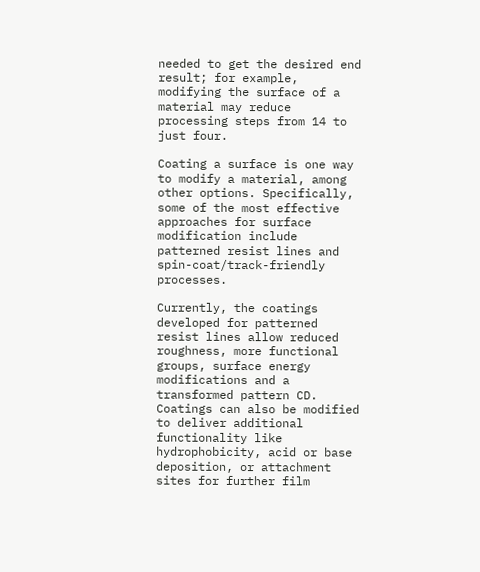needed to get the desired end result; for example, modifying the surface of a material may reduce processing steps from 14 to just four.

Coating a surface is one way to modify a material, among other options. Specifically, some of the most effective approaches for surface modification include patterned resist lines and spin-coat/track-friendly processes.

Currently, the coatings developed for patterned resist lines allow reduced roughness, more functional groups, surface energy modifications and a transformed pattern CD. Coatings can also be modified to deliver additional functionality like hydrophobicity, acid or base deposition, or attachment sites for further film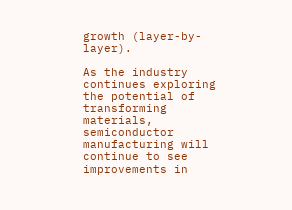growth (layer-by-layer).

As the industry continues exploring the potential of transforming materials, semiconductor manufacturing will continue to see improvements in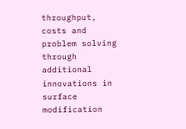throughput, costs and problem solving through additional innovations in surface modification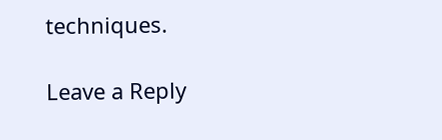techniques.

Leave a Reply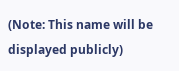(Note: This name will be displayed publicly)